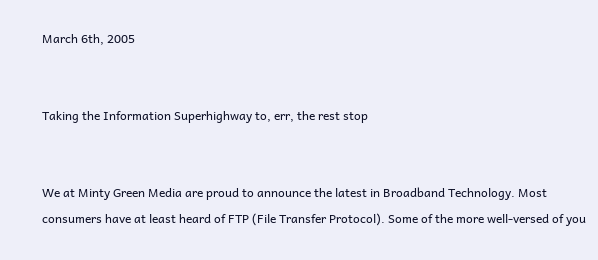March 6th, 2005


Taking the Information Superhighway to, err, the rest stop


We at Minty Green Media are proud to announce the latest in Broadband Technology. Most consumers have at least heard of FTP (File Transfer Protocol). Some of the more well-versed of you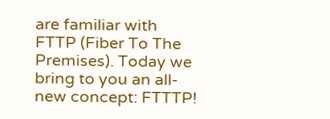are familiar with FTTP (Fiber To The Premises). Today we bring to you an all-new concept: FTTTP!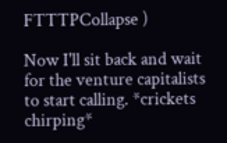FTTTPCollapse )

Now I'll sit back and wait for the venture capitalists to start calling. *crickets chirping*